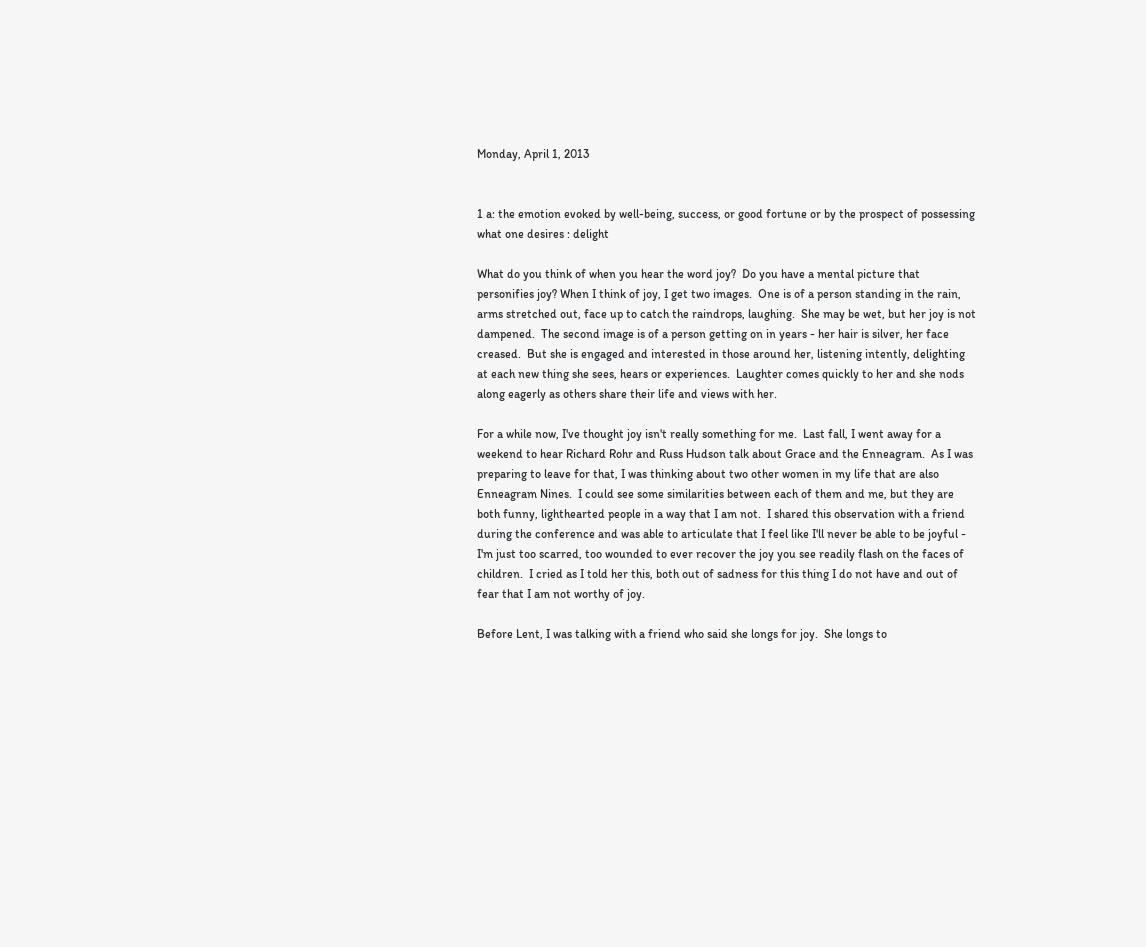Monday, April 1, 2013


1 a: the emotion evoked by well-being, success, or good fortune or by the prospect of possessing what one desires : delight

What do you think of when you hear the word joy?  Do you have a mental picture that personifies joy? When I think of joy, I get two images.  One is of a person standing in the rain, arms stretched out, face up to catch the raindrops, laughing.  She may be wet, but her joy is not dampened.  The second image is of a person getting on in years - her hair is silver, her face creased.  But she is engaged and interested in those around her, listening intently, delighting at each new thing she sees, hears or experiences.  Laughter comes quickly to her and she nods along eagerly as others share their life and views with her.

For a while now, I've thought joy isn't really something for me.  Last fall, I went away for a weekend to hear Richard Rohr and Russ Hudson talk about Grace and the Enneagram.  As I was preparing to leave for that, I was thinking about two other women in my life that are also Enneagram Nines.  I could see some similarities between each of them and me, but they are both funny, lighthearted people in a way that I am not.  I shared this observation with a friend during the conference and was able to articulate that I feel like I'll never be able to be joyful - I'm just too scarred, too wounded to ever recover the joy you see readily flash on the faces of children.  I cried as I told her this, both out of sadness for this thing I do not have and out of fear that I am not worthy of joy.

Before Lent, I was talking with a friend who said she longs for joy.  She longs to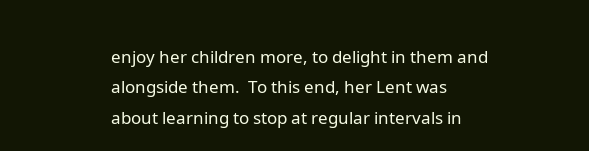enjoy her children more, to delight in them and alongside them.  To this end, her Lent was about learning to stop at regular intervals in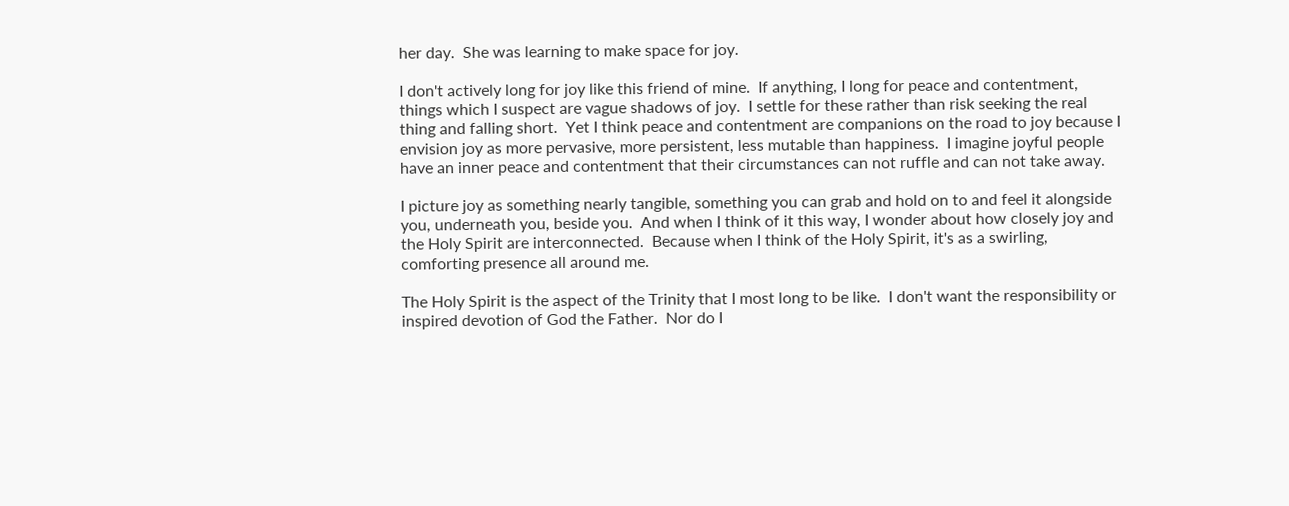her day.  She was learning to make space for joy.

I don't actively long for joy like this friend of mine.  If anything, I long for peace and contentment, things which I suspect are vague shadows of joy.  I settle for these rather than risk seeking the real thing and falling short.  Yet I think peace and contentment are companions on the road to joy because I envision joy as more pervasive, more persistent, less mutable than happiness.  I imagine joyful people have an inner peace and contentment that their circumstances can not ruffle and can not take away.

I picture joy as something nearly tangible, something you can grab and hold on to and feel it alongside you, underneath you, beside you.  And when I think of it this way, I wonder about how closely joy and the Holy Spirit are interconnected.  Because when I think of the Holy Spirit, it's as a swirling, comforting presence all around me.

The Holy Spirit is the aspect of the Trinity that I most long to be like.  I don't want the responsibility or inspired devotion of God the Father.  Nor do I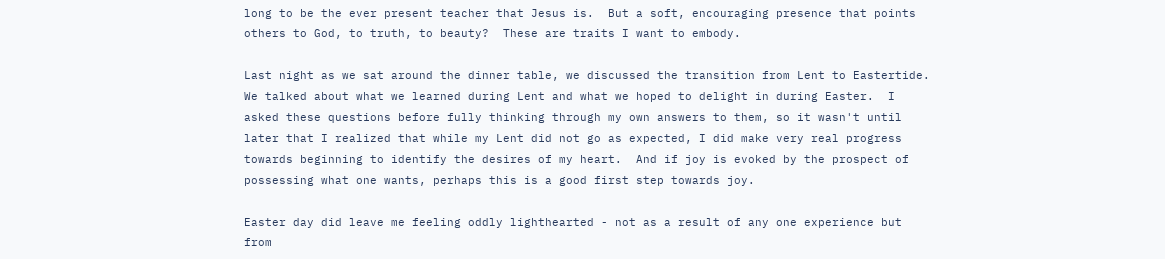long to be the ever present teacher that Jesus is.  But a soft, encouraging presence that points others to God, to truth, to beauty?  These are traits I want to embody.

Last night as we sat around the dinner table, we discussed the transition from Lent to Eastertide.  We talked about what we learned during Lent and what we hoped to delight in during Easter.  I asked these questions before fully thinking through my own answers to them, so it wasn't until later that I realized that while my Lent did not go as expected, I did make very real progress towards beginning to identify the desires of my heart.  And if joy is evoked by the prospect of possessing what one wants, perhaps this is a good first step towards joy.

Easter day did leave me feeling oddly lighthearted - not as a result of any one experience but from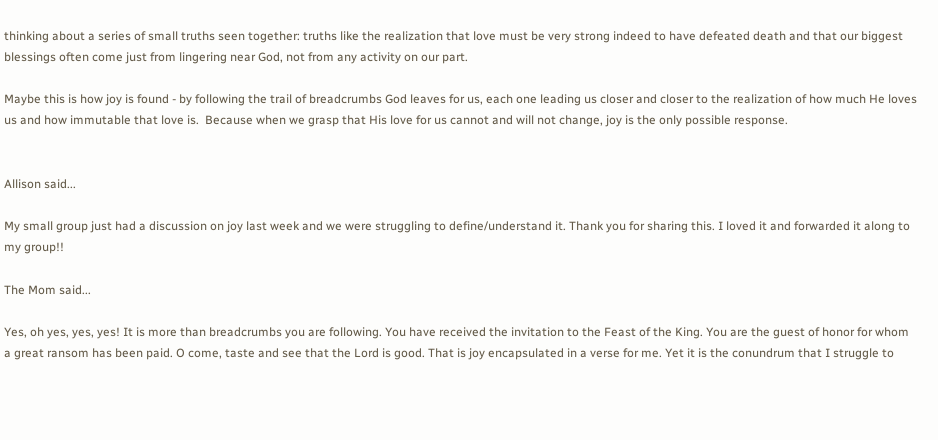thinking about a series of small truths seen together: truths like the realization that love must be very strong indeed to have defeated death and that our biggest blessings often come just from lingering near God, not from any activity on our part.

Maybe this is how joy is found - by following the trail of breadcrumbs God leaves for us, each one leading us closer and closer to the realization of how much He loves us and how immutable that love is.  Because when we grasp that His love for us cannot and will not change, joy is the only possible response.


Allison said...

My small group just had a discussion on joy last week and we were struggling to define/understand it. Thank you for sharing this. I loved it and forwarded it along to my group!!

The Mom said...

Yes, oh yes, yes, yes! It is more than breadcrumbs you are following. You have received the invitation to the Feast of the King. You are the guest of honor for whom a great ransom has been paid. O come, taste and see that the Lord is good. That is joy encapsulated in a verse for me. Yet it is the conundrum that I struggle to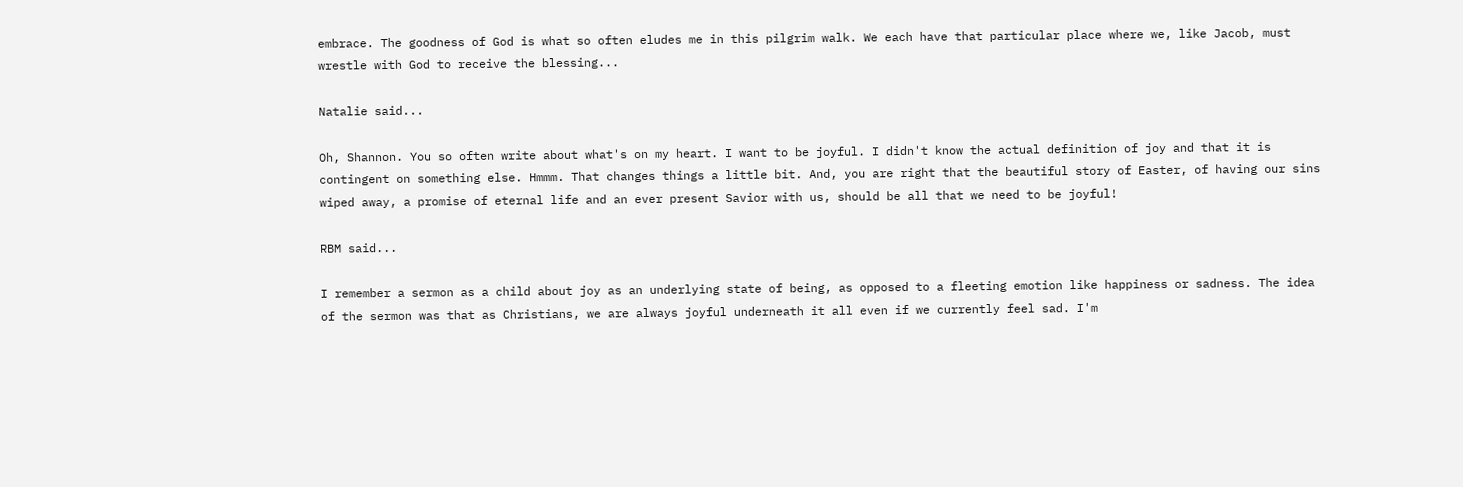embrace. The goodness of God is what so often eludes me in this pilgrim walk. We each have that particular place where we, like Jacob, must wrestle with God to receive the blessing...

Natalie said...

Oh, Shannon. You so often write about what's on my heart. I want to be joyful. I didn't know the actual definition of joy and that it is contingent on something else. Hmmm. That changes things a little bit. And, you are right that the beautiful story of Easter, of having our sins wiped away, a promise of eternal life and an ever present Savior with us, should be all that we need to be joyful!

RBM said...

I remember a sermon as a child about joy as an underlying state of being, as opposed to a fleeting emotion like happiness or sadness. The idea of the sermon was that as Christians, we are always joyful underneath it all even if we currently feel sad. I'm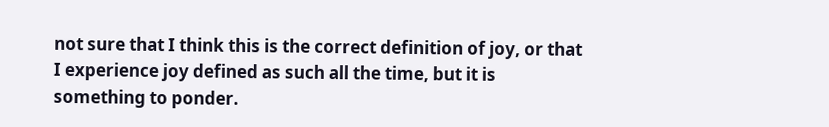not sure that I think this is the correct definition of joy, or that I experience joy defined as such all the time, but it is something to ponder.